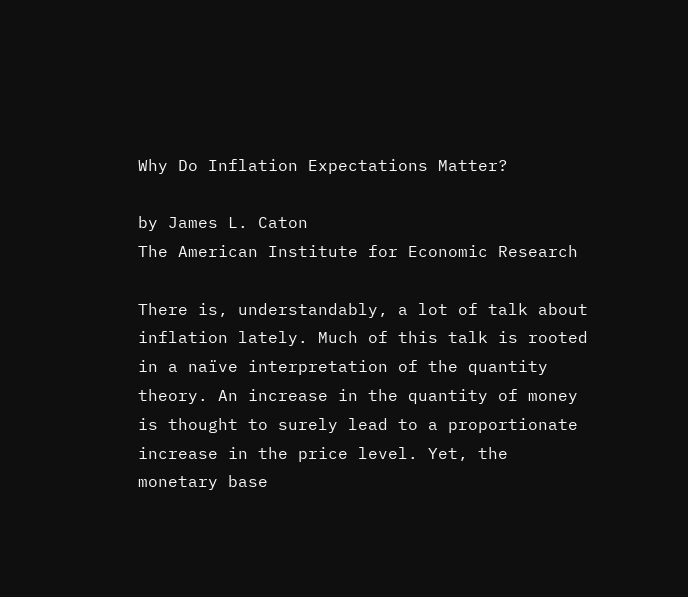Why Do Inflation Expectations Matter?

by James L. Caton
The American Institute for Economic Research

There is, understandably, a lot of talk about inflation lately. Much of this talk is rooted in a naïve interpretation of the quantity theory. An increase in the quantity of money is thought to surely lead to a proportionate increase in the price level. Yet, the monetary base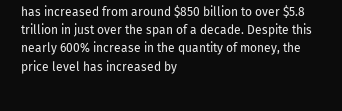has increased from around $850 billion to over $5.8 trillion in just over the span of a decade. Despite this nearly 600% increase in the quantity of money, the price level has increased by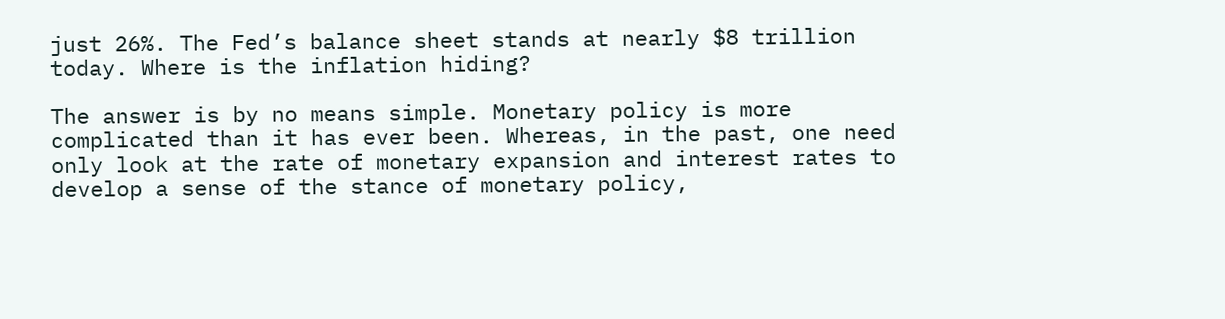just 26%. The Fed’s balance sheet stands at nearly $8 trillion today. Where is the inflation hiding?

The answer is by no means simple. Monetary policy is more complicated than it has ever been. Whereas, in the past, one need only look at the rate of monetary expansion and interest rates to develop a sense of the stance of monetary policy,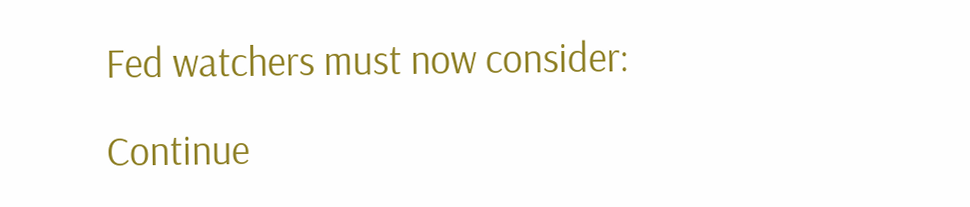Fed watchers must now consider:

Continue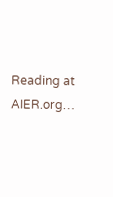Reading at AIER.org…